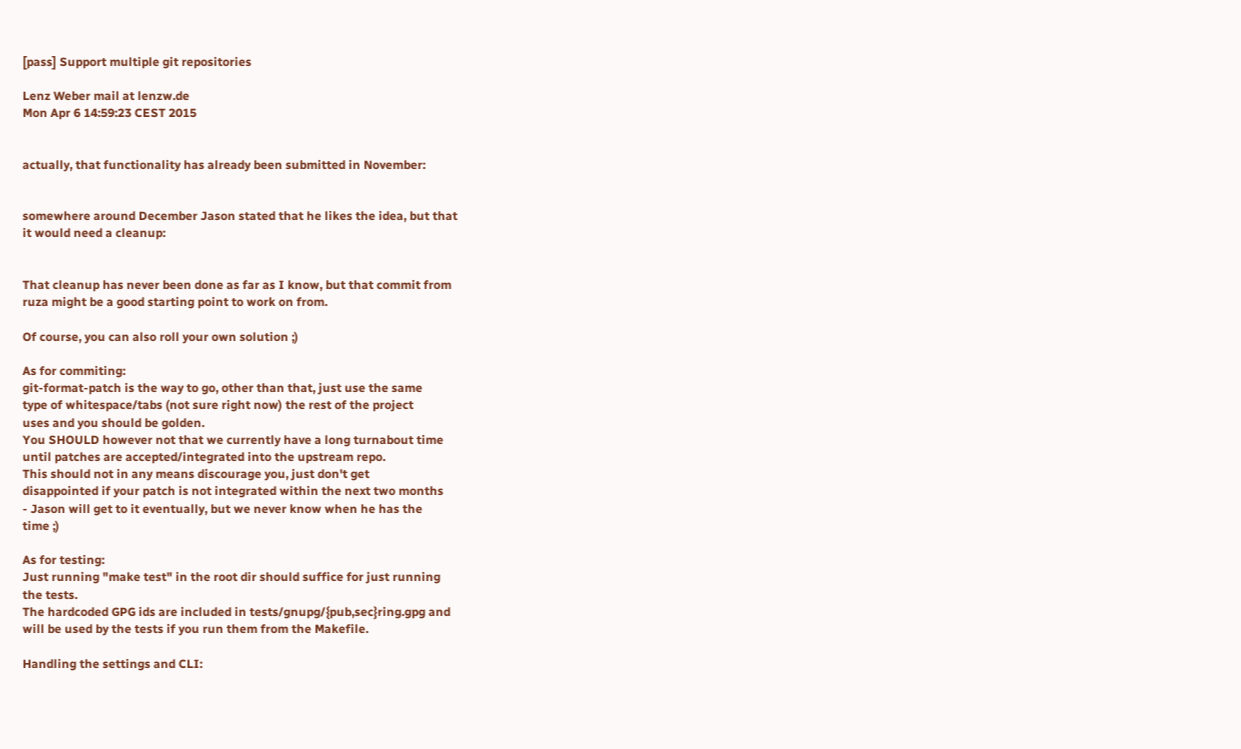[pass] Support multiple git repositories

Lenz Weber mail at lenzw.de
Mon Apr 6 14:59:23 CEST 2015


actually, that functionality has already been submitted in November:


somewhere around December Jason stated that he likes the idea, but that
it would need a cleanup:


That cleanup has never been done as far as I know, but that commit from
ruza might be a good starting point to work on from.

Of course, you can also roll your own solution ;)

As for commiting:
git-format-patch is the way to go, other than that, just use the same
type of whitespace/tabs (not sure right now) the rest of the project
uses and you should be golden.
You SHOULD however not that we currently have a long turnabout time
until patches are accepted/integrated into the upstream repo.
This should not in any means discourage you, just don't get
disappointed if your patch is not integrated within the next two months
- Jason will get to it eventually, but we never know when he has the
time ;)

As for testing:
Just running "make test" in the root dir should suffice for just running
the tests.
The hardcoded GPG ids are included in tests/gnupg/{pub,sec}ring.gpg and
will be used by the tests if you run them from the Makefile.

Handling the settings and CLI: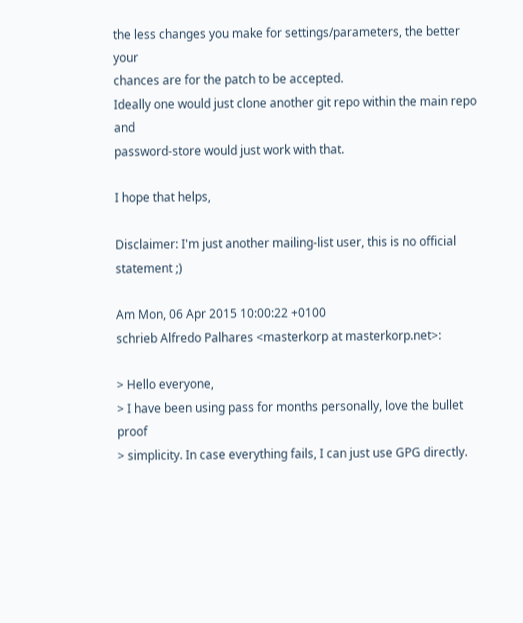the less changes you make for settings/parameters, the better your
chances are for the patch to be accepted.
Ideally one would just clone another git repo within the main repo and
password-store would just work with that.

I hope that helps,

Disclaimer: I'm just another mailing-list user, this is no official
statement ;)

Am Mon, 06 Apr 2015 10:00:22 +0100
schrieb Alfredo Palhares <masterkorp at masterkorp.net>:

> Hello everyone,
> I have been using pass for months personally, love the bullet proof
> simplicity. In case everything fails, I can just use GPG directly.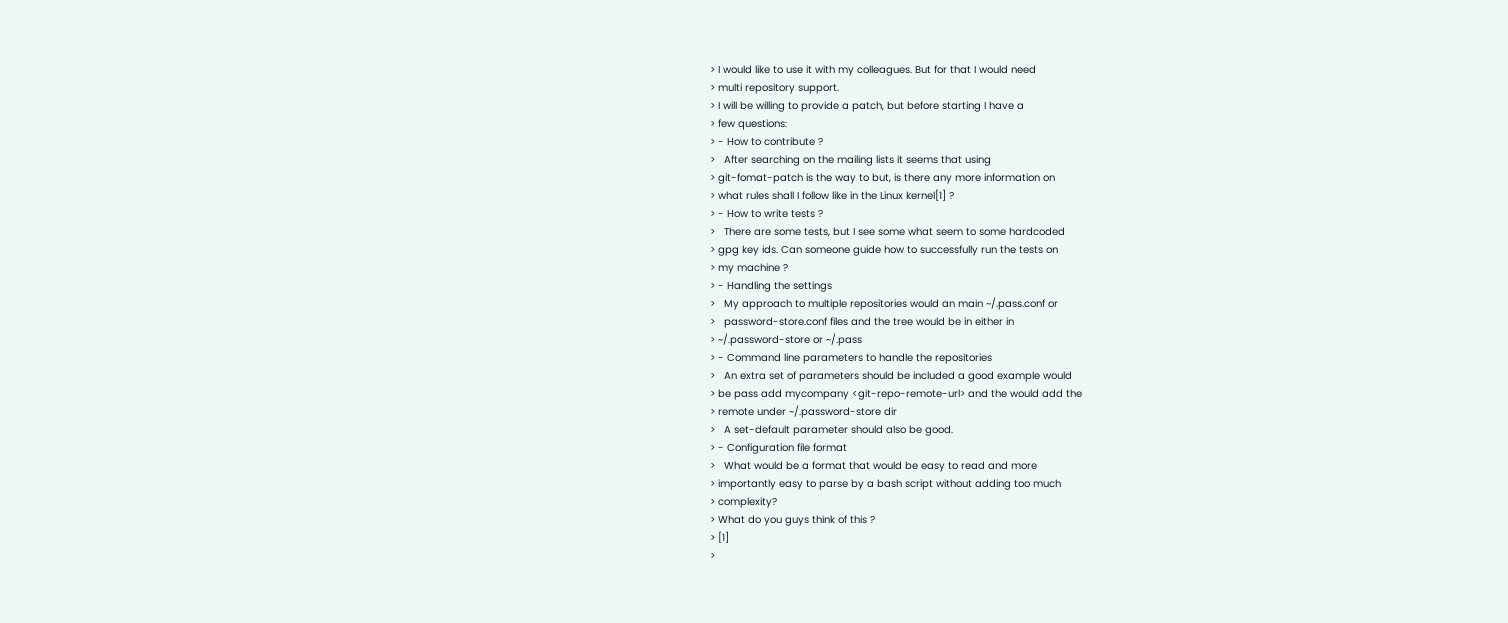> I would like to use it with my colleagues. But for that I would need
> multi repository support.
> I will be willing to provide a patch, but before starting I have a
> few questions:
> - How to contribute ?
>   After searching on the mailing lists it seems that using
> git-fomat-patch is the way to but, is there any more information on
> what rules shall I follow like in the Linux kernel[1] ?
> - How to write tests ?
>   There are some tests, but I see some what seem to some hardcoded
> gpg key ids. Can someone guide how to successfully run the tests on
> my machine ?
> - Handling the settings
>   My approach to multiple repositories would an main ~/.pass.conf or
>   password-store.conf files and the tree would be in either in
> ~/.password-store or ~/.pass
> - Command line parameters to handle the repositories
>   An extra set of parameters should be included a good example would
> be pass add mycompany <git-repo-remote-url> and the would add the
> remote under ~/.password-store dir
>   A set-default parameter should also be good.
> - Configuration file format
>   What would be a format that would be easy to read and more
> importantly easy to parse by a bash script without adding too much
> complexity?
> What do you guys think of this ?
> [1]
>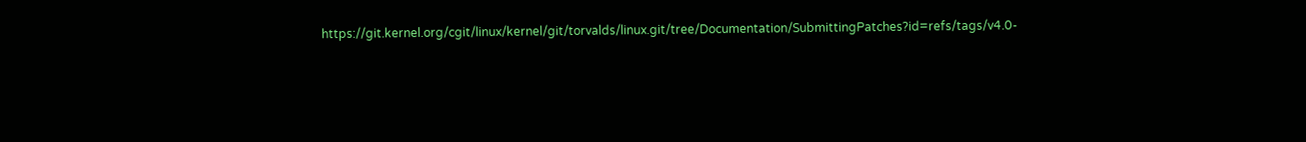https://git.kernel.org/cgit/linux/kernel/git/torvalds/linux.git/tree/Documentation/SubmittingPatches?id=refs/tags/v4.0-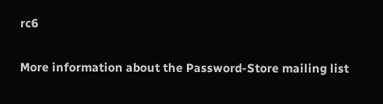rc6

More information about the Password-Store mailing list